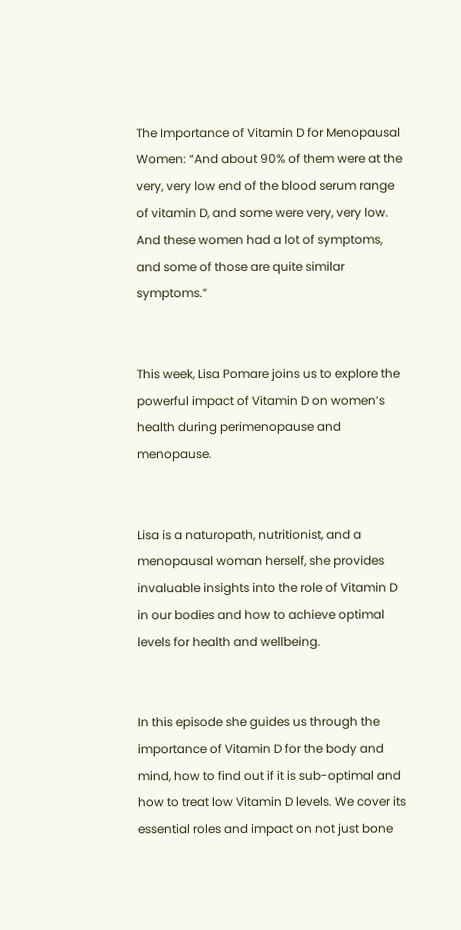The Importance of Vitamin D for Menopausal Women: “And about 90% of them were at the very, very low end of the blood serum range of vitamin D, and some were very, very low. And these women had a lot of symptoms, and some of those are quite similar symptoms.”


This week, Lisa Pomare joins us to explore the powerful impact of Vitamin D on women’s health during perimenopause and menopause.


Lisa is a naturopath, nutritionist, and a menopausal woman herself, she provides invaluable insights into the role of Vitamin D in our bodies and how to achieve optimal levels for health and wellbeing.


In this episode she guides us through the importance of Vitamin D for the body and mind, how to find out if it is sub-optimal and how to treat low Vitamin D levels. We cover its essential roles and impact on not just bone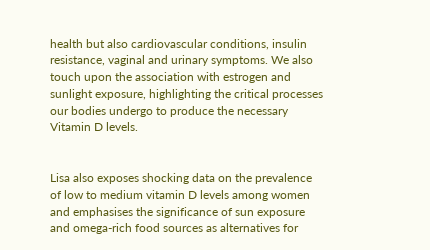health but also cardiovascular conditions, insulin resistance, vaginal and urinary symptoms. We also touch upon the association with estrogen and sunlight exposure, highlighting the critical processes our bodies undergo to produce the necessary Vitamin D levels.


Lisa also exposes shocking data on the prevalence of low to medium vitamin D levels among women and emphasises the significance of sun exposure and omega-rich food sources as alternatives for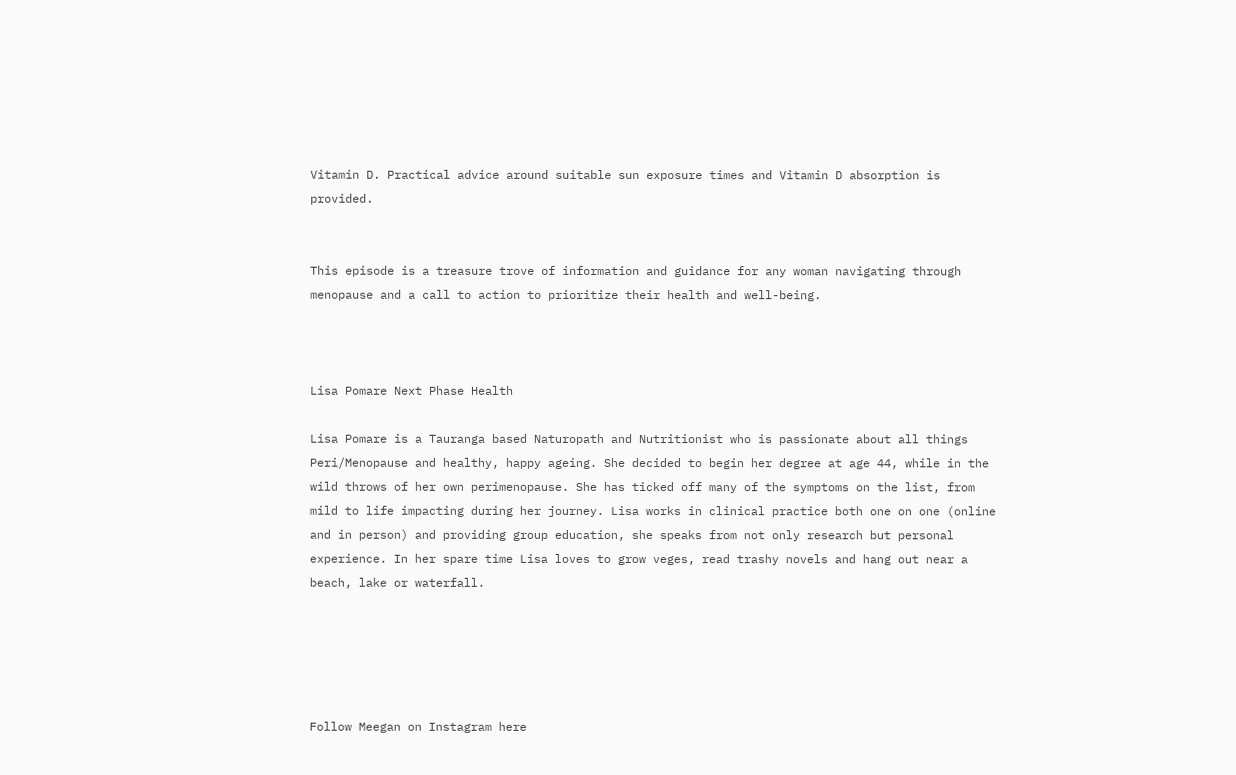Vitamin D. Practical advice around suitable sun exposure times and Vitamin D absorption is provided.


This episode is a treasure trove of information and guidance for any woman navigating through menopause and a call to action to prioritize their health and well-being.



Lisa Pomare Next Phase Health

Lisa Pomare is a Tauranga based Naturopath and Nutritionist who is passionate about all things Peri/Menopause and healthy, happy ageing. She decided to begin her degree at age 44, while in the wild throws of her own perimenopause. She has ticked off many of the symptoms on the list, from mild to life impacting during her journey. Lisa works in clinical practice both one on one (online and in person) and providing group education, she speaks from not only research but personal experience. In her spare time Lisa loves to grow veges, read trashy novels and hang out near a beach, lake or waterfall.





Follow Meegan on Instagram here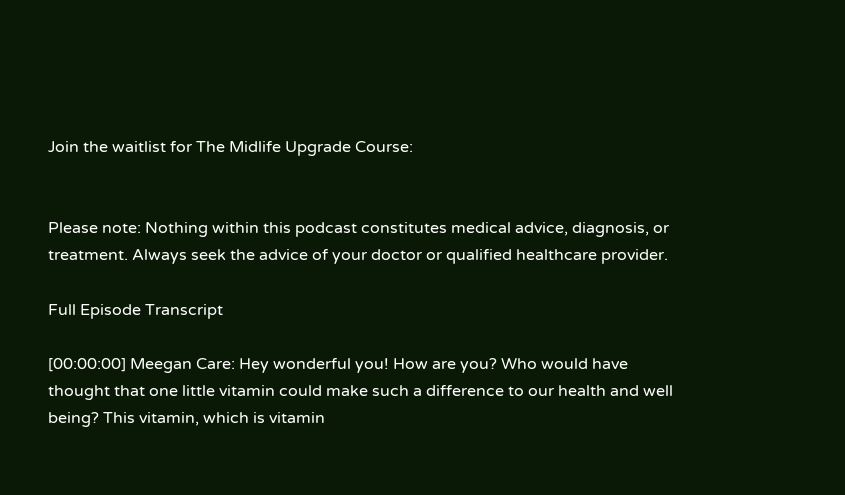Join the waitlist for The Midlife Upgrade Course:


Please note: Nothing within this podcast constitutes medical advice, diagnosis, or treatment. Always seek the advice of your doctor or qualified healthcare provider.

Full Episode Transcript

[00:00:00] Meegan Care: Hey wonderful you! How are you? Who would have thought that one little vitamin could make such a difference to our health and well being? This vitamin, which is vitamin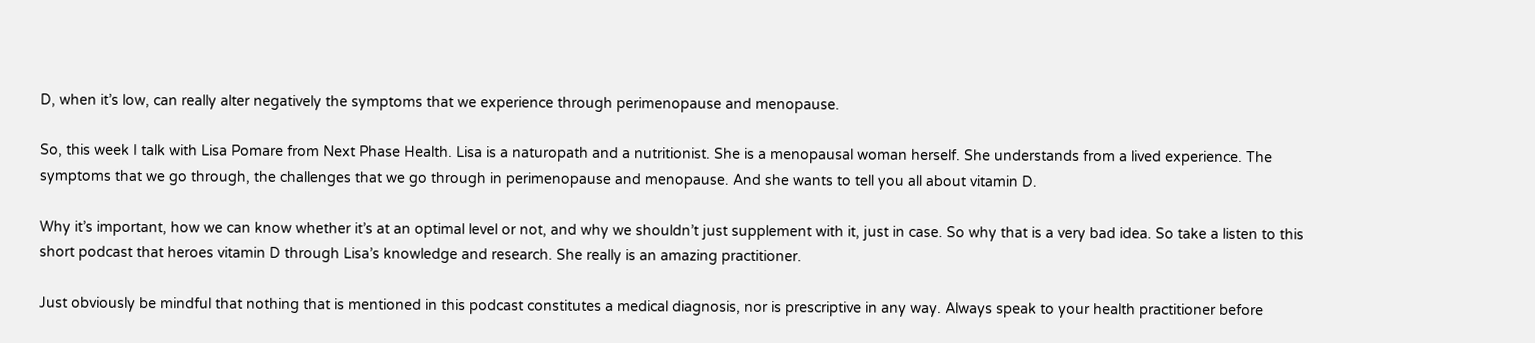D, when it’s low, can really alter negatively the symptoms that we experience through perimenopause and menopause.

So, this week I talk with Lisa Pomare from Next Phase Health. Lisa is a naturopath and a nutritionist. She is a menopausal woman herself. She understands from a lived experience. The symptoms that we go through, the challenges that we go through in perimenopause and menopause. And she wants to tell you all about vitamin D.

Why it’s important, how we can know whether it’s at an optimal level or not, and why we shouldn’t just supplement with it, just in case. So why that is a very bad idea. So take a listen to this short podcast that heroes vitamin D through Lisa’s knowledge and research. She really is an amazing practitioner.

Just obviously be mindful that nothing that is mentioned in this podcast constitutes a medical diagnosis, nor is prescriptive in any way. Always speak to your health practitioner before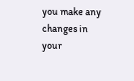you make any changes in your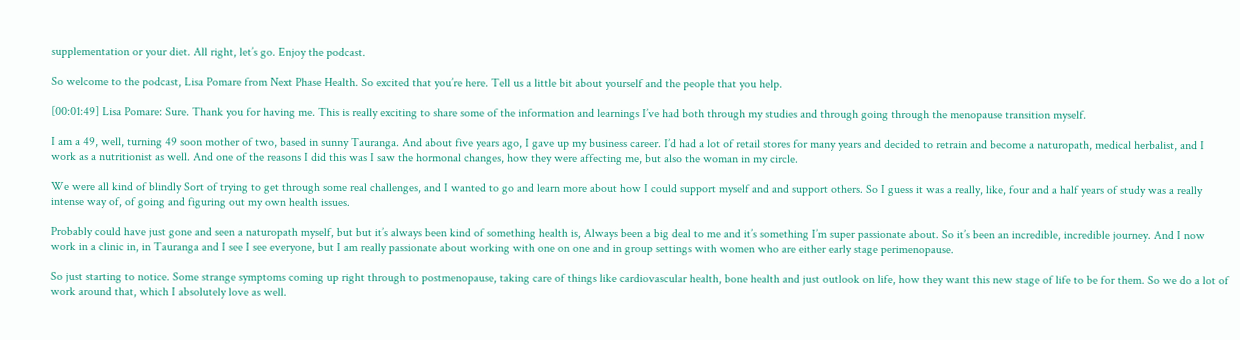supplementation or your diet. All right, let’s go. Enjoy the podcast.

So welcome to the podcast, Lisa Pomare from Next Phase Health. So excited that you’re here. Tell us a little bit about yourself and the people that you help.

[00:01:49] Lisa Pomare: Sure. Thank you for having me. This is really exciting to share some of the information and learnings I’ve had both through my studies and through going through the menopause transition myself.

I am a 49, well, turning 49 soon mother of two, based in sunny Tauranga. And about five years ago, I gave up my business career. I’d had a lot of retail stores for many years and decided to retrain and become a naturopath, medical herbalist, and I work as a nutritionist as well. And one of the reasons I did this was I saw the hormonal changes, how they were affecting me, but also the woman in my circle.

We were all kind of blindly Sort of trying to get through some real challenges, and I wanted to go and learn more about how I could support myself and and support others. So I guess it was a really, like, four and a half years of study was a really intense way of, of going and figuring out my own health issues.

Probably could have just gone and seen a naturopath myself, but but it’s always been kind of something health is, Always been a big deal to me and it’s something I’m super passionate about. So it’s been an incredible, incredible journey. And I now work in a clinic in, in Tauranga and I see I see everyone, but I am really passionate about working with one on one and in group settings with women who are either early stage perimenopause.

So just starting to notice. Some strange symptoms coming up right through to postmenopause, taking care of things like cardiovascular health, bone health and just outlook on life, how they want this new stage of life to be for them. So we do a lot of work around that, which I absolutely love as well.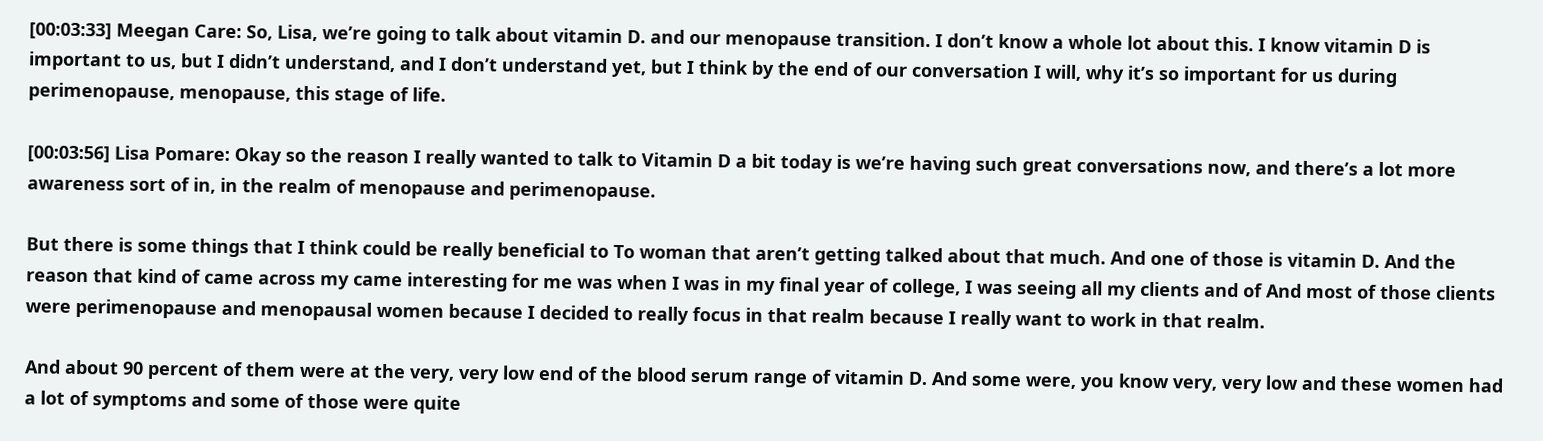[00:03:33] Meegan Care: So, Lisa, we’re going to talk about vitamin D. and our menopause transition. I don’t know a whole lot about this. I know vitamin D is important to us, but I didn’t understand, and I don’t understand yet, but I think by the end of our conversation I will, why it’s so important for us during perimenopause, menopause, this stage of life.

[00:03:56] Lisa Pomare: Okay so the reason I really wanted to talk to Vitamin D a bit today is we’re having such great conversations now, and there’s a lot more awareness sort of in, in the realm of menopause and perimenopause.

But there is some things that I think could be really beneficial to To woman that aren’t getting talked about that much. And one of those is vitamin D. And the reason that kind of came across my came interesting for me was when I was in my final year of college, I was seeing all my clients and of And most of those clients were perimenopause and menopausal women because I decided to really focus in that realm because I really want to work in that realm.

And about 90 percent of them were at the very, very low end of the blood serum range of vitamin D. And some were, you know very, very low and these women had a lot of symptoms and some of those were quite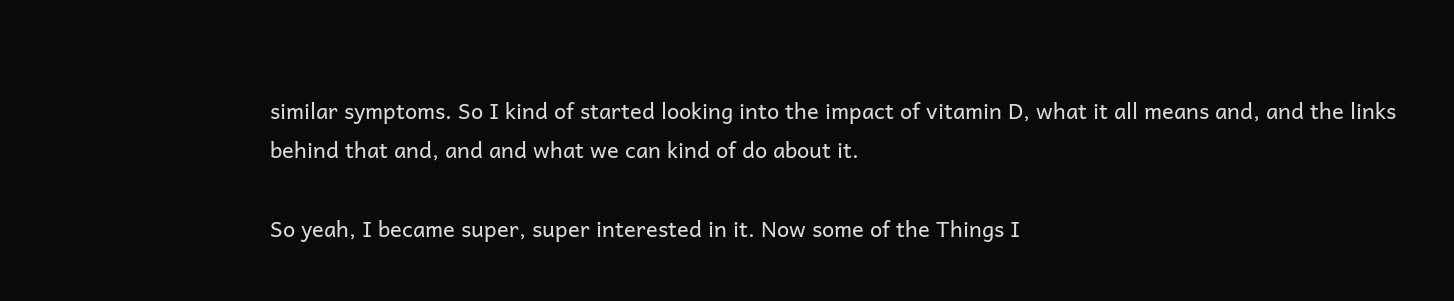similar symptoms. So I kind of started looking into the impact of vitamin D, what it all means and, and the links behind that and, and and what we can kind of do about it.

So yeah, I became super, super interested in it. Now some of the Things I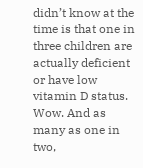didn’t know at the time is that one in three children are actually deficient or have low vitamin D status. Wow. And as many as one in two,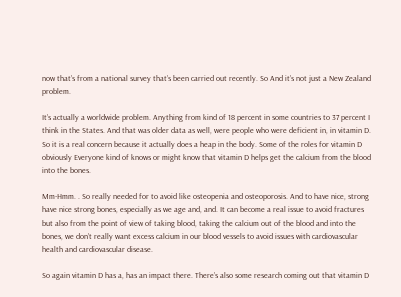now that’s from a national survey that’s been carried out recently. So And it’s not just a New Zealand problem.

It’s actually a worldwide problem. Anything from kind of 18 percent in some countries to 37 percent I think in the States. And that was older data as well, were people who were deficient in, in vitamin D. So it is a real concern because it actually does a heap in the body. Some of the roles for vitamin D obviously Everyone kind of knows or might know that vitamin D helps get the calcium from the blood into the bones.

Mm-Hmm. . So really needed for to avoid like osteopenia and osteoporosis. And to have nice, strong have nice strong bones, especially as we age and, and. It can become a real issue to avoid fractures but also from the point of view of taking blood, taking the calcium out of the blood and into the bones, we don’t really want excess calcium in our blood vessels to avoid issues with cardiovascular health and cardiovascular disease.

So again vitamin D has a, has an impact there. There’s also some research coming out that vitamin D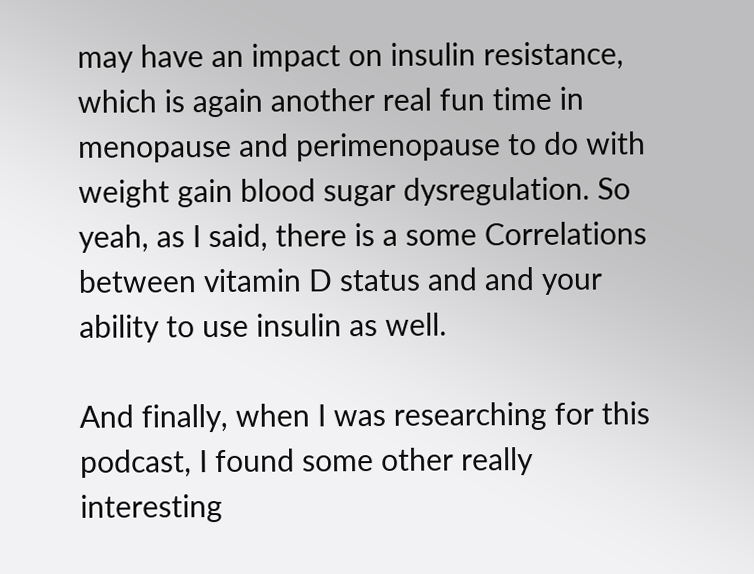may have an impact on insulin resistance, which is again another real fun time in menopause and perimenopause to do with weight gain blood sugar dysregulation. So yeah, as I said, there is a some Correlations between vitamin D status and and your ability to use insulin as well.

And finally, when I was researching for this podcast, I found some other really interesting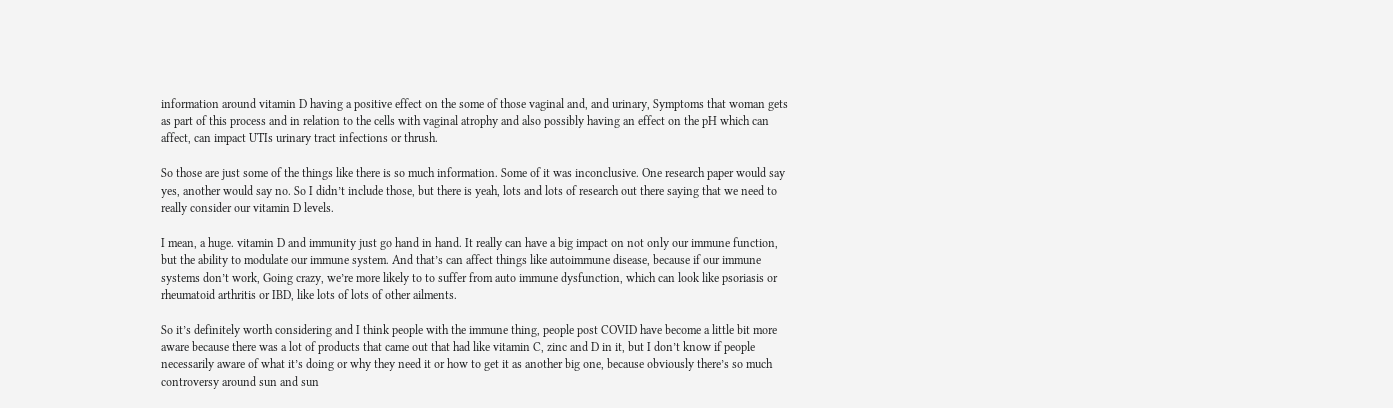information around vitamin D having a positive effect on the some of those vaginal and, and urinary, Symptoms that woman gets as part of this process and in relation to the cells with vaginal atrophy and also possibly having an effect on the pH which can affect, can impact UTIs urinary tract infections or thrush.

So those are just some of the things like there is so much information. Some of it was inconclusive. One research paper would say yes, another would say no. So I didn’t include those, but there is yeah, lots and lots of research out there saying that we need to really consider our vitamin D levels.

I mean, a huge. vitamin D and immunity just go hand in hand. It really can have a big impact on not only our immune function, but the ability to modulate our immune system. And that’s can affect things like autoimmune disease, because if our immune systems don’t work, Going crazy, we’re more likely to to suffer from auto immune dysfunction, which can look like psoriasis or rheumatoid arthritis or IBD, like lots of lots of other ailments.

So it’s definitely worth considering and I think people with the immune thing, people post COVID have become a little bit more aware because there was a lot of products that came out that had like vitamin C, zinc and D in it, but I don’t know if people necessarily aware of what it’s doing or why they need it or how to get it as another big one, because obviously there’s so much controversy around sun and sun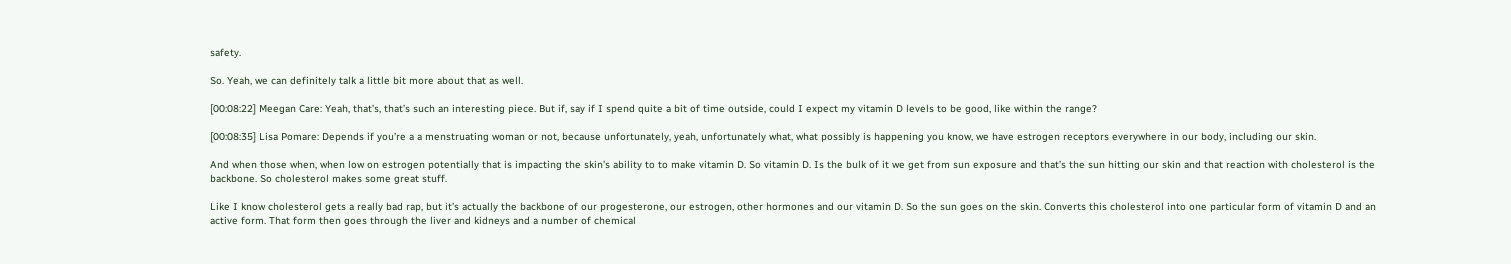safety.

So. Yeah, we can definitely talk a little bit more about that as well.

[00:08:22] Meegan Care: Yeah, that’s, that’s such an interesting piece. But if, say if I spend quite a bit of time outside, could I expect my vitamin D levels to be good, like within the range?

[00:08:35] Lisa Pomare: Depends if you’re a a menstruating woman or not, because unfortunately, yeah, unfortunately what, what possibly is happening you know, we have estrogen receptors everywhere in our body, including our skin.

And when those when, when low on estrogen potentially that is impacting the skin’s ability to to make vitamin D. So vitamin D. Is the bulk of it we get from sun exposure and that’s the sun hitting our skin and that reaction with cholesterol is the backbone. So cholesterol makes some great stuff.

Like I know cholesterol gets a really bad rap, but it’s actually the backbone of our progesterone, our estrogen, other hormones and our vitamin D. So the sun goes on the skin. Converts this cholesterol into one particular form of vitamin D and an active form. That form then goes through the liver and kidneys and a number of chemical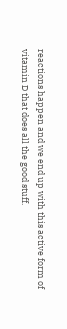reactions happen and we end up with this active form of vitamin D that does all the good stuff.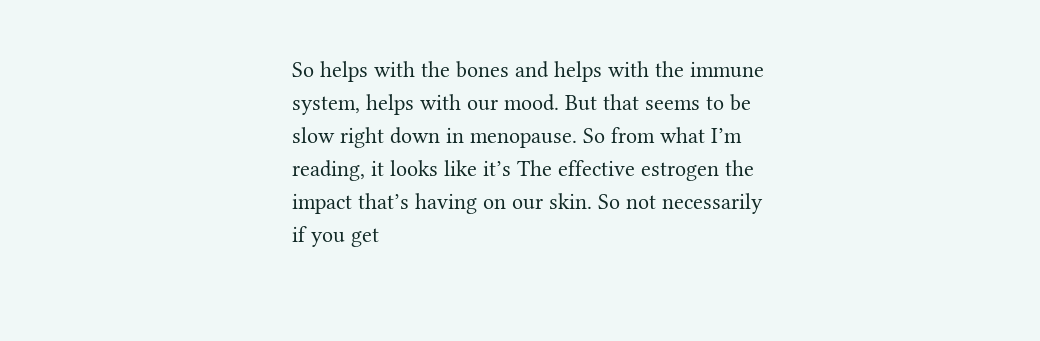So helps with the bones and helps with the immune system, helps with our mood. But that seems to be slow right down in menopause. So from what I’m reading, it looks like it’s The effective estrogen the impact that’s having on our skin. So not necessarily if you get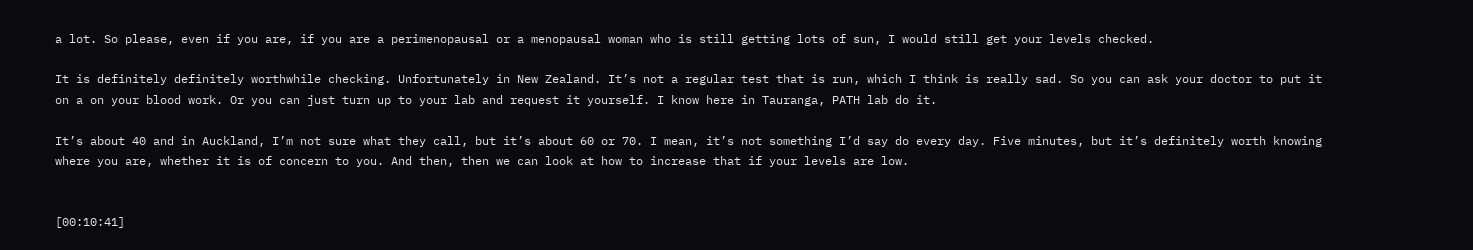a lot. So please, even if you are, if you are a perimenopausal or a menopausal woman who is still getting lots of sun, I would still get your levels checked.

It is definitely definitely worthwhile checking. Unfortunately in New Zealand. It’s not a regular test that is run, which I think is really sad. So you can ask your doctor to put it on a on your blood work. Or you can just turn up to your lab and request it yourself. I know here in Tauranga, PATH lab do it.

It’s about 40 and in Auckland, I’m not sure what they call, but it’s about 60 or 70. I mean, it’s not something I’d say do every day. Five minutes, but it’s definitely worth knowing where you are, whether it is of concern to you. And then, then we can look at how to increase that if your levels are low.


[00:10:41]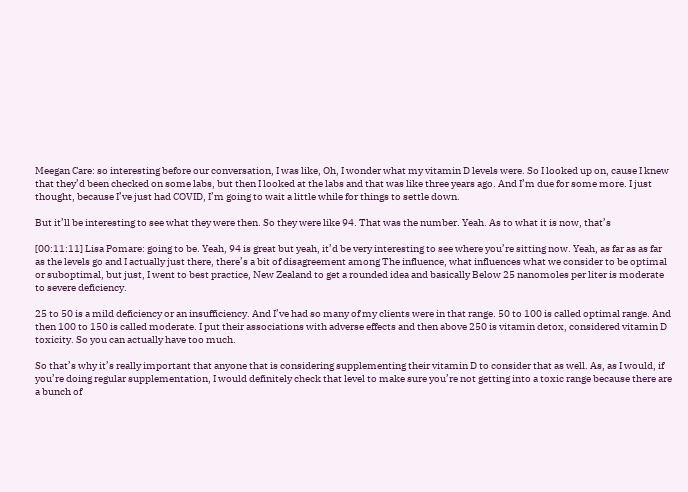Meegan Care: so interesting before our conversation, I was like, Oh, I wonder what my vitamin D levels were. So I looked up on, cause I knew that they’d been checked on some labs, but then I looked at the labs and that was like three years ago. And I’m due for some more. I just thought, because I’ve just had COVID, I’m going to wait a little while for things to settle down.

But it’ll be interesting to see what they were then. So they were like 94. That was the number. Yeah. As to what it is now, that’s

[00:11:11] Lisa Pomare: going to be. Yeah, 94 is great but yeah, it’d be very interesting to see where you’re sitting now. Yeah, as far as as far as the levels go and I actually just there, there’s a bit of disagreement among The influence, what influences what we consider to be optimal or suboptimal, but just, I went to best practice, New Zealand to get a rounded idea and basically Below 25 nanomoles per liter is moderate to severe deficiency.

25 to 50 is a mild deficiency or an insufficiency. And I’ve had so many of my clients were in that range. 50 to 100 is called optimal range. And then 100 to 150 is called moderate. I put their associations with adverse effects and then above 250 is vitamin detox, considered vitamin D toxicity. So you can actually have too much.

So that’s why it’s really important that anyone that is considering supplementing their vitamin D to consider that as well. As, as I would, if you’re doing regular supplementation, I would definitely check that level to make sure you’re not getting into a toxic range because there are a bunch of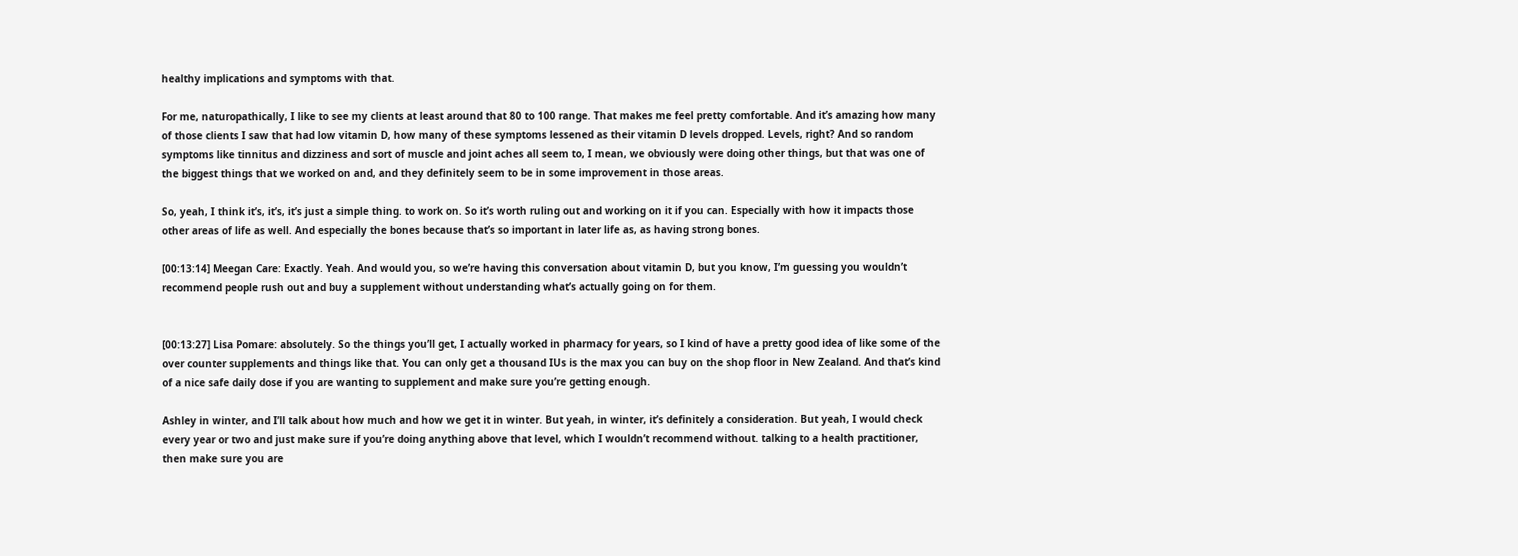healthy implications and symptoms with that.

For me, naturopathically, I like to see my clients at least around that 80 to 100 range. That makes me feel pretty comfortable. And it’s amazing how many of those clients I saw that had low vitamin D, how many of these symptoms lessened as their vitamin D levels dropped. Levels, right? And so random symptoms like tinnitus and dizziness and sort of muscle and joint aches all seem to, I mean, we obviously were doing other things, but that was one of the biggest things that we worked on and, and they definitely seem to be in some improvement in those areas.

So, yeah, I think it’s, it’s, it’s just a simple thing. to work on. So it’s worth ruling out and working on it if you can. Especially with how it impacts those other areas of life as well. And especially the bones because that’s so important in later life as, as having strong bones.

[00:13:14] Meegan Care: Exactly. Yeah. And would you, so we’re having this conversation about vitamin D, but you know, I’m guessing you wouldn’t recommend people rush out and buy a supplement without understanding what’s actually going on for them.


[00:13:27] Lisa Pomare: absolutely. So the things you’ll get, I actually worked in pharmacy for years, so I kind of have a pretty good idea of like some of the over counter supplements and things like that. You can only get a thousand IUs is the max you can buy on the shop floor in New Zealand. And that’s kind of a nice safe daily dose if you are wanting to supplement and make sure you’re getting enough.

Ashley in winter, and I’ll talk about how much and how we get it in winter. But yeah, in winter, it’s definitely a consideration. But yeah, I would check every year or two and just make sure if you’re doing anything above that level, which I wouldn’t recommend without. talking to a health practitioner, then make sure you are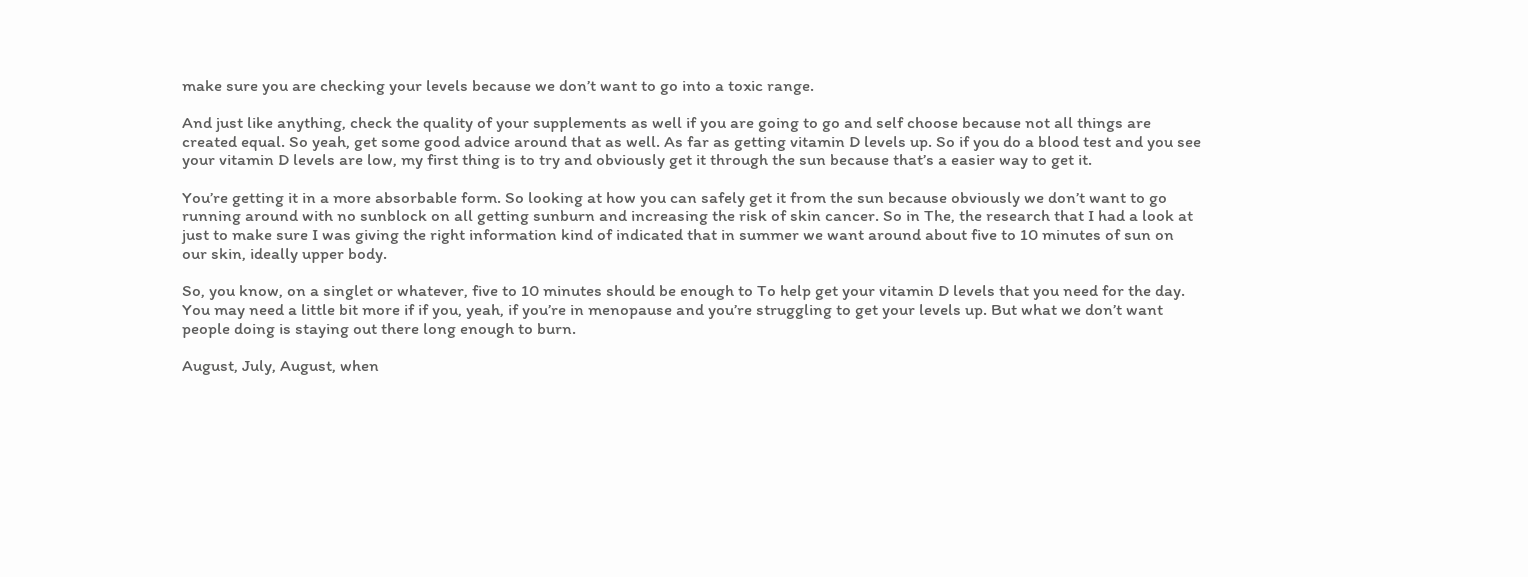make sure you are checking your levels because we don’t want to go into a toxic range.

And just like anything, check the quality of your supplements as well if you are going to go and self choose because not all things are created equal. So yeah, get some good advice around that as well. As far as getting vitamin D levels up. So if you do a blood test and you see your vitamin D levels are low, my first thing is to try and obviously get it through the sun because that’s a easier way to get it.

You’re getting it in a more absorbable form. So looking at how you can safely get it from the sun because obviously we don’t want to go running around with no sunblock on all getting sunburn and increasing the risk of skin cancer. So in The, the research that I had a look at just to make sure I was giving the right information kind of indicated that in summer we want around about five to 10 minutes of sun on our skin, ideally upper body.

So, you know, on a singlet or whatever, five to 10 minutes should be enough to To help get your vitamin D levels that you need for the day. You may need a little bit more if if you, yeah, if you’re in menopause and you’re struggling to get your levels up. But what we don’t want people doing is staying out there long enough to burn.

August, July, August, when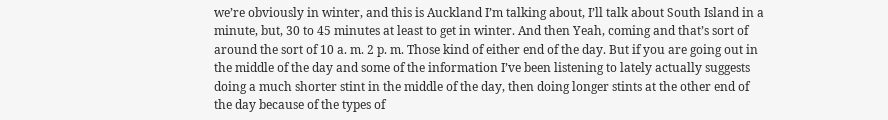we’re obviously in winter, and this is Auckland I’m talking about, I’ll talk about South Island in a minute, but, 30 to 45 minutes at least to get in winter. And then Yeah, coming and that’s sort of around the sort of 10 a. m. 2 p. m. Those kind of either end of the day. But if you are going out in the middle of the day and some of the information I’ve been listening to lately actually suggests doing a much shorter stint in the middle of the day, then doing longer stints at the other end of the day because of the types of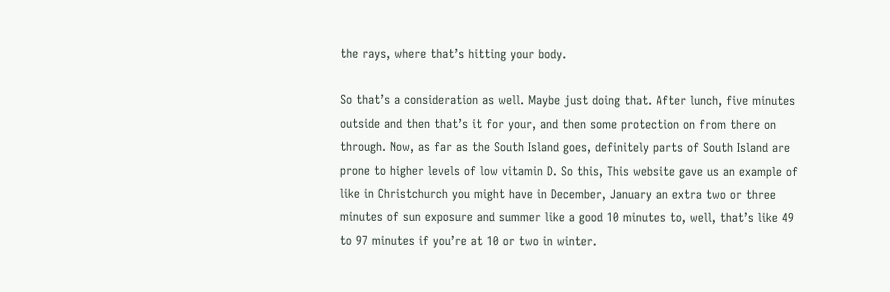the rays, where that’s hitting your body.

So that’s a consideration as well. Maybe just doing that. After lunch, five minutes outside and then that’s it for your, and then some protection on from there on through. Now, as far as the South Island goes, definitely parts of South Island are prone to higher levels of low vitamin D. So this, This website gave us an example of like in Christchurch you might have in December, January an extra two or three minutes of sun exposure and summer like a good 10 minutes to, well, that’s like 49 to 97 minutes if you’re at 10 or two in winter.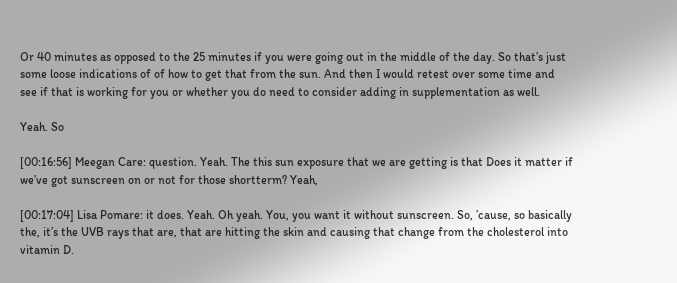Or 40 minutes as opposed to the 25 minutes if you were going out in the middle of the day. So that’s just some loose indications of of how to get that from the sun. And then I would retest over some time and see if that is working for you or whether you do need to consider adding in supplementation as well.

Yeah. So

[00:16:56] Meegan Care: question. Yeah. The this sun exposure that we are getting is that Does it matter if we’ve got sunscreen on or not for those shortterm? Yeah,

[00:17:04] Lisa Pomare: it does. Yeah. Oh yeah. You, you want it without sunscreen. So, ’cause, so basically the, it’s the UVB rays that are, that are hitting the skin and causing that change from the cholesterol into vitamin D.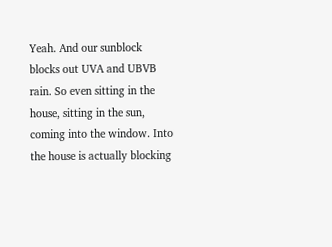Yeah. And our sunblock blocks out UVA and UBVB rain. So even sitting in the house, sitting in the sun, coming into the window. Into the house is actually blocking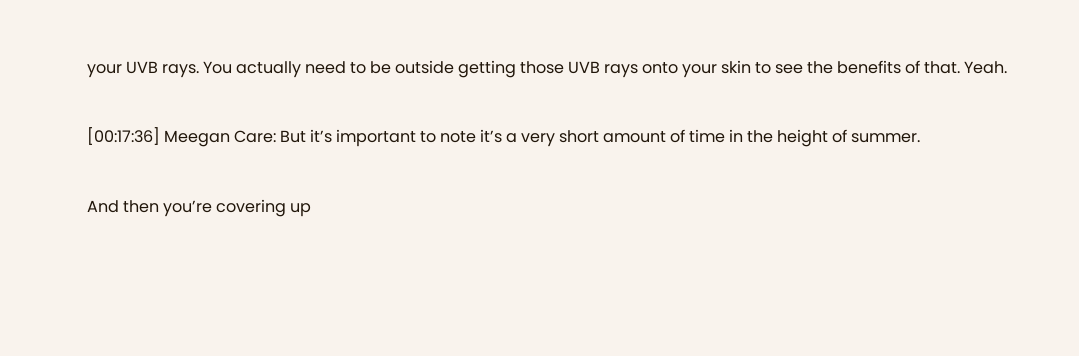your UVB rays. You actually need to be outside getting those UVB rays onto your skin to see the benefits of that. Yeah.

[00:17:36] Meegan Care: But it’s important to note it’s a very short amount of time in the height of summer.

And then you’re covering up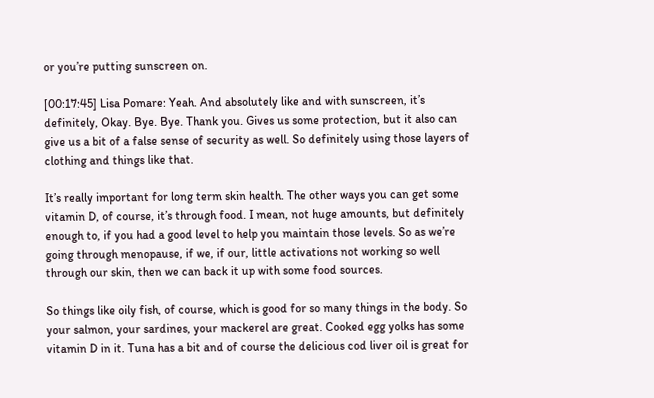or you’re putting sunscreen on.

[00:17:45] Lisa Pomare: Yeah. And absolutely like and with sunscreen, it’s definitely, Okay. Bye. Bye. Thank you. Gives us some protection, but it also can give us a bit of a false sense of security as well. So definitely using those layers of clothing and things like that.

It’s really important for long term skin health. The other ways you can get some vitamin D, of course, it’s through food. I mean, not huge amounts, but definitely enough to, if you had a good level to help you maintain those levels. So as we’re going through menopause, if we, if our, little activations not working so well through our skin, then we can back it up with some food sources.

So things like oily fish, of course, which is good for so many things in the body. So your salmon, your sardines, your mackerel are great. Cooked egg yolks has some vitamin D in it. Tuna has a bit and of course the delicious cod liver oil is great for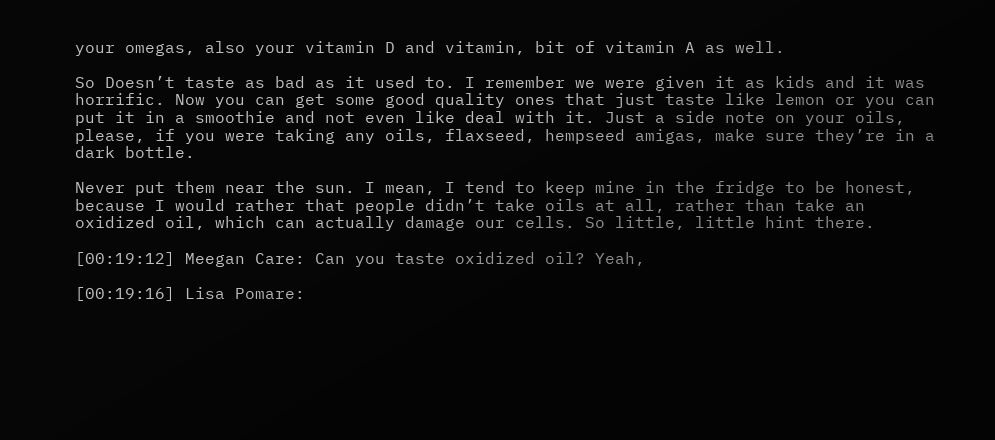your omegas, also your vitamin D and vitamin, bit of vitamin A as well.

So Doesn’t taste as bad as it used to. I remember we were given it as kids and it was horrific. Now you can get some good quality ones that just taste like lemon or you can put it in a smoothie and not even like deal with it. Just a side note on your oils, please, if you were taking any oils, flaxseed, hempseed amigas, make sure they’re in a dark bottle.

Never put them near the sun. I mean, I tend to keep mine in the fridge to be honest, because I would rather that people didn’t take oils at all, rather than take an oxidized oil, which can actually damage our cells. So little, little hint there.

[00:19:12] Meegan Care: Can you taste oxidized oil? Yeah,

[00:19:16] Lisa Pomare: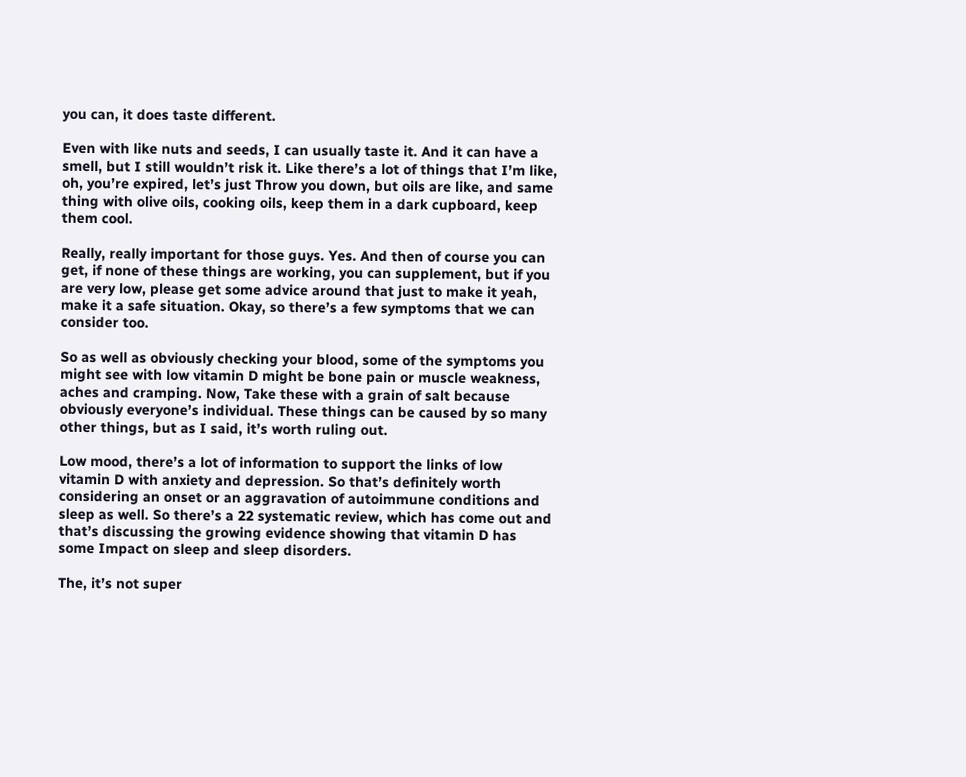you can, it does taste different.

Even with like nuts and seeds, I can usually taste it. And it can have a smell, but I still wouldn’t risk it. Like there’s a lot of things that I’m like, oh, you’re expired, let’s just Throw you down, but oils are like, and same thing with olive oils, cooking oils, keep them in a dark cupboard, keep them cool.

Really, really important for those guys. Yes. And then of course you can get, if none of these things are working, you can supplement, but if you are very low, please get some advice around that just to make it yeah, make it a safe situation. Okay, so there’s a few symptoms that we can consider too.

So as well as obviously checking your blood, some of the symptoms you might see with low vitamin D might be bone pain or muscle weakness, aches and cramping. Now, Take these with a grain of salt because obviously everyone’s individual. These things can be caused by so many other things, but as I said, it’s worth ruling out.

Low mood, there’s a lot of information to support the links of low vitamin D with anxiety and depression. So that’s definitely worth considering an onset or an aggravation of autoimmune conditions and sleep as well. So there’s a 22 systematic review, which has come out and that’s discussing the growing evidence showing that vitamin D has some Impact on sleep and sleep disorders.

The, it’s not super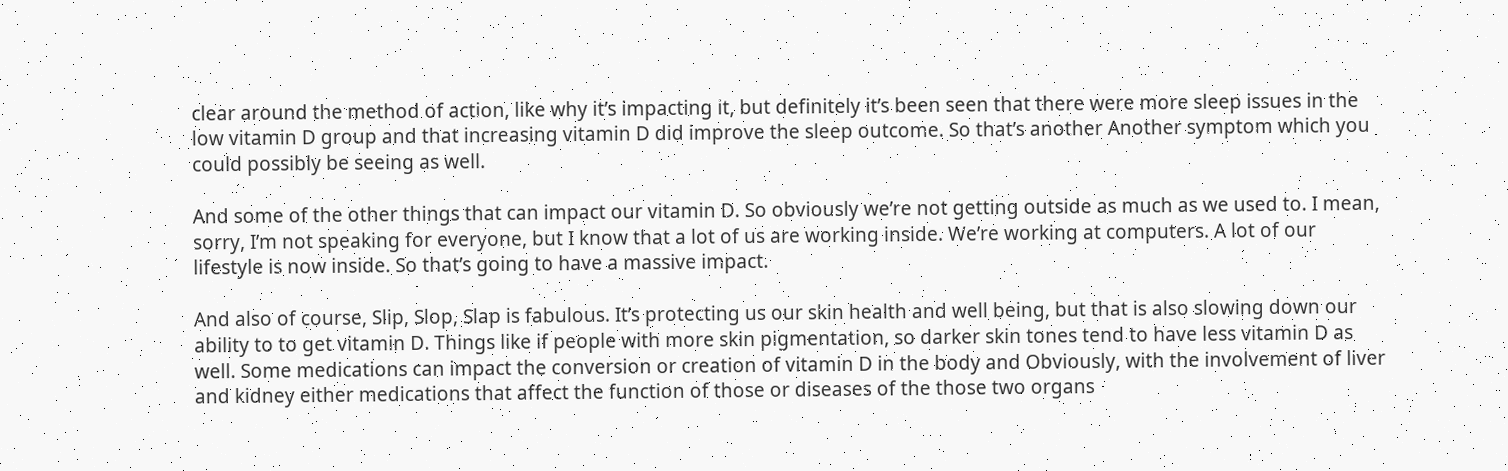clear around the method of action, like why it’s impacting it, but definitely it’s been seen that there were more sleep issues in the low vitamin D group and that increasing vitamin D did improve the sleep outcome. So that’s another Another symptom which you could possibly be seeing as well.

And some of the other things that can impact our vitamin D. So obviously we’re not getting outside as much as we used to. I mean, sorry, I’m not speaking for everyone, but I know that a lot of us are working inside. We’re working at computers. A lot of our lifestyle is now inside. So that’s going to have a massive impact.

And also of course, Slip, Slop, Slap is fabulous. It’s protecting us our skin health and well being, but that is also slowing down our ability to to get vitamin D. Things like if people with more skin pigmentation, so darker skin tones tend to have less vitamin D as well. Some medications can impact the conversion or creation of vitamin D in the body and Obviously, with the involvement of liver and kidney either medications that affect the function of those or diseases of the those two organs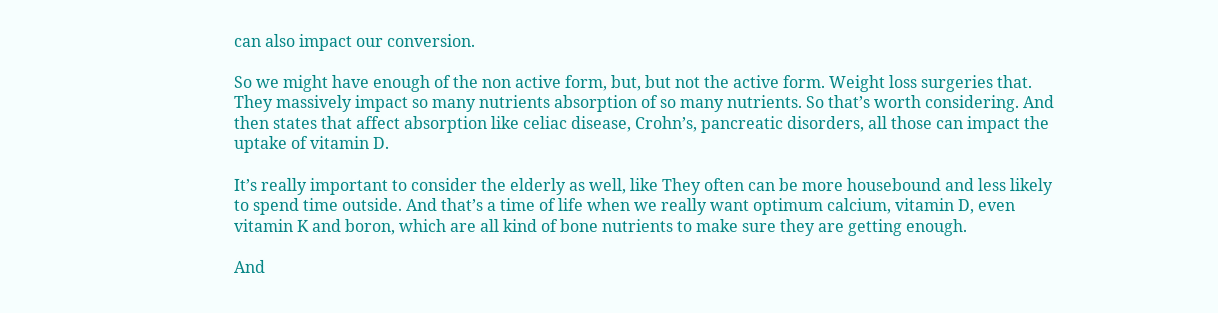can also impact our conversion.

So we might have enough of the non active form, but, but not the active form. Weight loss surgeries that. They massively impact so many nutrients absorption of so many nutrients. So that’s worth considering. And then states that affect absorption like celiac disease, Crohn’s, pancreatic disorders, all those can impact the uptake of vitamin D.

It’s really important to consider the elderly as well, like They often can be more housebound and less likely to spend time outside. And that’s a time of life when we really want optimum calcium, vitamin D, even vitamin K and boron, which are all kind of bone nutrients to make sure they are getting enough.

And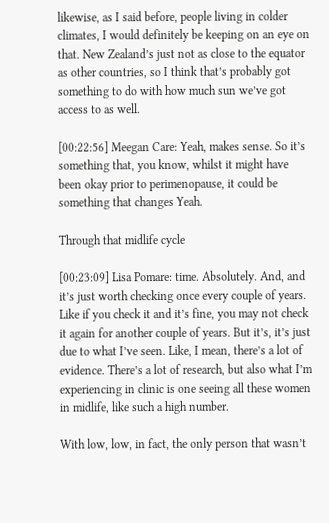likewise, as I said before, people living in colder climates, I would definitely be keeping on an eye on that. New Zealand’s just not as close to the equator as other countries, so I think that’s probably got something to do with how much sun we’ve got access to as well.

[00:22:56] Meegan Care: Yeah, makes sense. So it’s something that, you know, whilst it might have been okay prior to perimenopause, it could be something that changes Yeah.

Through that midlife cycle

[00:23:09] Lisa Pomare: time. Absolutely. And, and it’s just worth checking once every couple of years. Like if you check it and it’s fine, you may not check it again for another couple of years. But it’s, it’s just due to what I’ve seen. Like, I mean, there’s a lot of evidence. There’s a lot of research, but also what I’m experiencing in clinic is one seeing all these women in midlife, like such a high number.

With low, low, in fact, the only person that wasn’t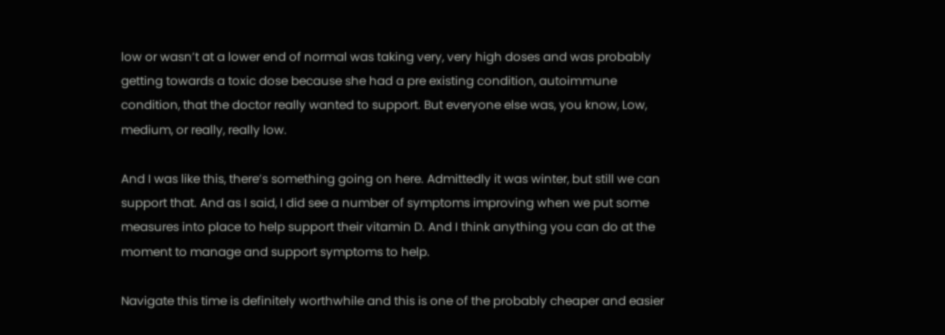low or wasn’t at a lower end of normal was taking very, very high doses and was probably getting towards a toxic dose because she had a pre existing condition, autoimmune condition, that the doctor really wanted to support. But everyone else was, you know, Low, medium, or really, really low.

And I was like this, there’s something going on here. Admittedly it was winter, but still we can support that. And as I said, I did see a number of symptoms improving when we put some measures into place to help support their vitamin D. And I think anything you can do at the moment to manage and support symptoms to help.

Navigate this time is definitely worthwhile and this is one of the probably cheaper and easier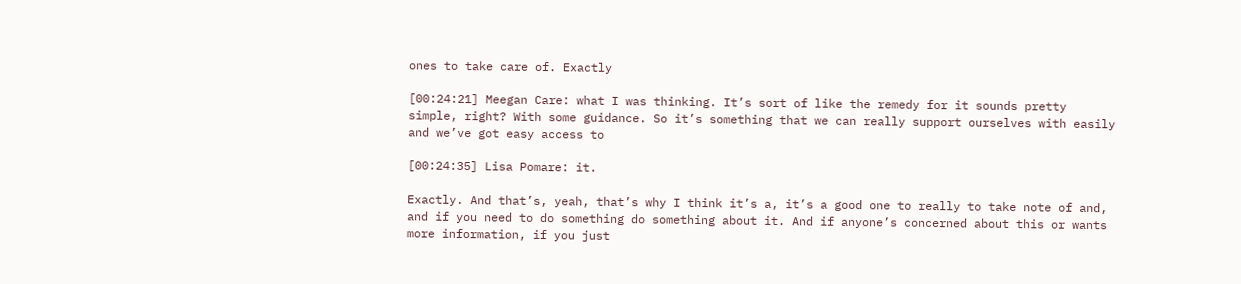ones to take care of. Exactly

[00:24:21] Meegan Care: what I was thinking. It’s sort of like the remedy for it sounds pretty simple, right? With some guidance. So it’s something that we can really support ourselves with easily and we’ve got easy access to

[00:24:35] Lisa Pomare: it.

Exactly. And that’s, yeah, that’s why I think it’s a, it’s a good one to really to take note of and, and if you need to do something do something about it. And if anyone’s concerned about this or wants more information, if you just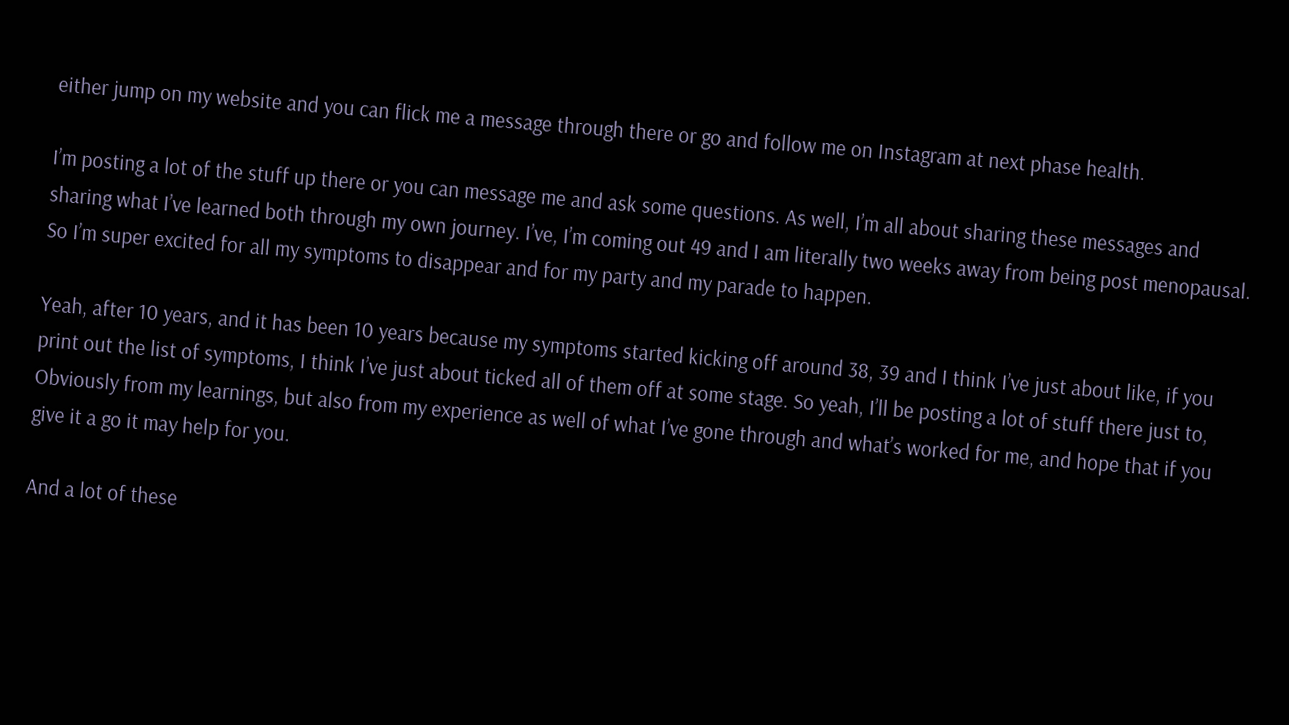either jump on my website and you can flick me a message through there or go and follow me on Instagram at next phase health.

I’m posting a lot of the stuff up there or you can message me and ask some questions. As well, I’m all about sharing these messages and sharing what I’ve learned both through my own journey. I’ve, I’m coming out 49 and I am literally two weeks away from being post menopausal. So I’m super excited for all my symptoms to disappear and for my party and my parade to happen.

Yeah, after 10 years, and it has been 10 years because my symptoms started kicking off around 38, 39 and I think I’ve just about like, if you print out the list of symptoms, I think I’ve just about ticked all of them off at some stage. So yeah, I’ll be posting a lot of stuff there just to, Obviously from my learnings, but also from my experience as well of what I’ve gone through and what’s worked for me, and hope that if you give it a go it may help for you.

And a lot of these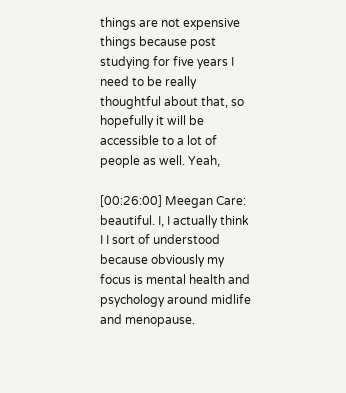things are not expensive things because post studying for five years I need to be really thoughtful about that, so hopefully it will be accessible to a lot of people as well. Yeah,

[00:26:00] Meegan Care: beautiful. I, I actually think I I sort of understood because obviously my focus is mental health and psychology around midlife and menopause.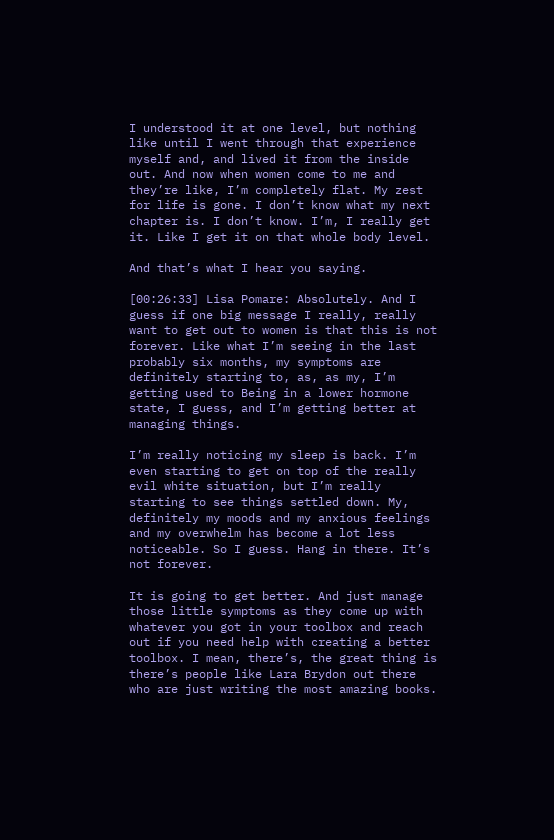I understood it at one level, but nothing like until I went through that experience myself and, and lived it from the inside out. And now when women come to me and they’re like, I’m completely flat. My zest for life is gone. I don’t know what my next chapter is. I don’t know. I’m, I really get it. Like I get it on that whole body level.

And that’s what I hear you saying.

[00:26:33] Lisa Pomare: Absolutely. And I guess if one big message I really, really want to get out to women is that this is not forever. Like what I’m seeing in the last probably six months, my symptoms are definitely starting to, as, as my, I’m getting used to Being in a lower hormone state, I guess, and I’m getting better at managing things.

I’m really noticing my sleep is back. I’m even starting to get on top of the really evil white situation, but I’m really starting to see things settled down. My, definitely my moods and my anxious feelings and my overwhelm has become a lot less noticeable. So I guess. Hang in there. It’s not forever.

It is going to get better. And just manage those little symptoms as they come up with whatever you got in your toolbox and reach out if you need help with creating a better toolbox. I mean, there’s, the great thing is there’s people like Lara Brydon out there who are just writing the most amazing books.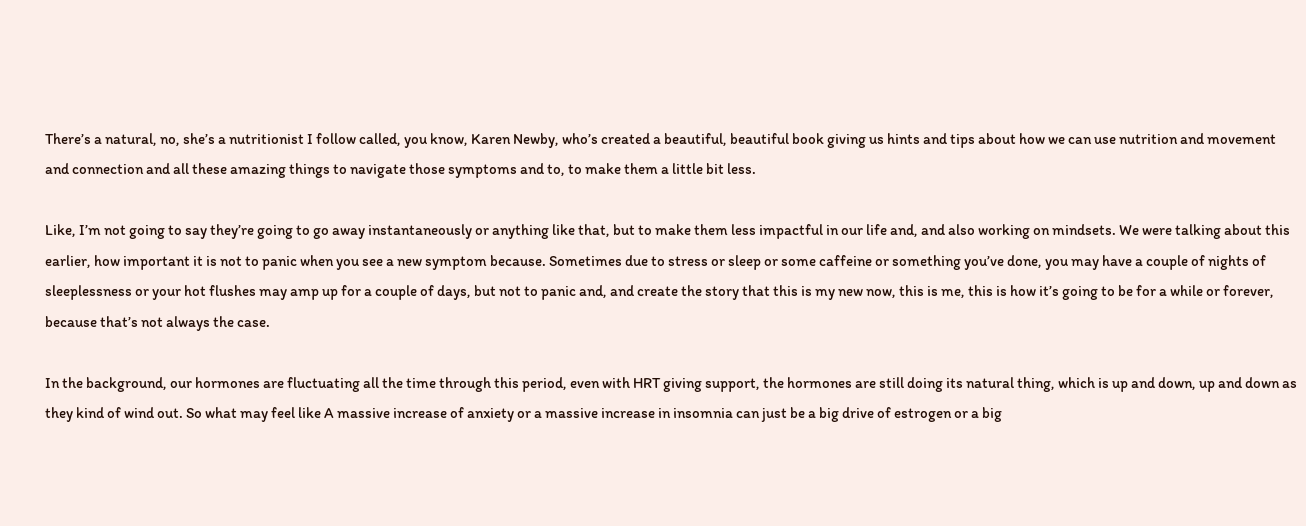There’s a natural, no, she’s a nutritionist I follow called, you know, Karen Newby, who’s created a beautiful, beautiful book giving us hints and tips about how we can use nutrition and movement and connection and all these amazing things to navigate those symptoms and to, to make them a little bit less.

Like, I’m not going to say they’re going to go away instantaneously or anything like that, but to make them less impactful in our life and, and also working on mindsets. We were talking about this earlier, how important it is not to panic when you see a new symptom because. Sometimes due to stress or sleep or some caffeine or something you’ve done, you may have a couple of nights of sleeplessness or your hot flushes may amp up for a couple of days, but not to panic and, and create the story that this is my new now, this is me, this is how it’s going to be for a while or forever, because that’s not always the case.

In the background, our hormones are fluctuating all the time through this period, even with HRT giving support, the hormones are still doing its natural thing, which is up and down, up and down as they kind of wind out. So what may feel like A massive increase of anxiety or a massive increase in insomnia can just be a big drive of estrogen or a big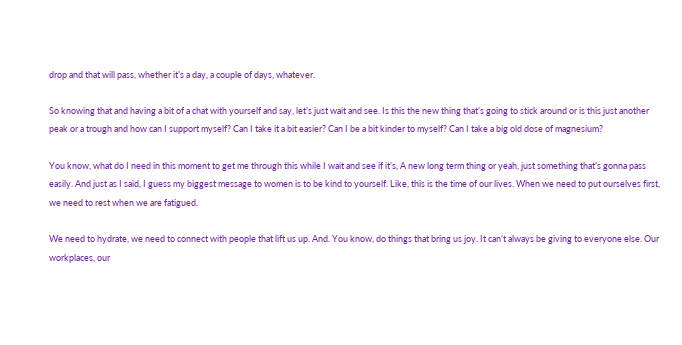drop and that will pass, whether it’s a day, a couple of days, whatever.

So knowing that and having a bit of a chat with yourself and say, let’s just wait and see. Is this the new thing that’s going to stick around or is this just another peak or a trough and how can I support myself? Can I take it a bit easier? Can I be a bit kinder to myself? Can I take a big old dose of magnesium?

You know, what do I need in this moment to get me through this while I wait and see if it’s, A new long term thing or yeah, just something that’s gonna pass easily. And just as I said, I guess my biggest message to women is to be kind to yourself. Like, this is the time of our lives. When we need to put ourselves first, we need to rest when we are fatigued.

We need to hydrate, we need to connect with people that lift us up. And. You know, do things that bring us joy. It can’t always be giving to everyone else. Our workplaces, our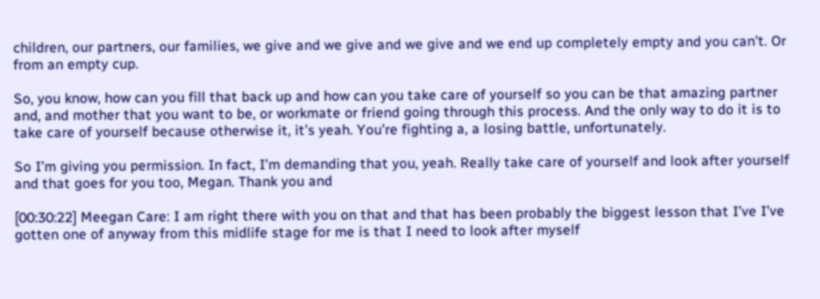children, our partners, our families, we give and we give and we give and we end up completely empty and you can’t. Or from an empty cup.

So, you know, how can you fill that back up and how can you take care of yourself so you can be that amazing partner and, and mother that you want to be, or workmate or friend going through this process. And the only way to do it is to take care of yourself because otherwise it, it’s yeah. You’re fighting a, a losing battle, unfortunately.

So I’m giving you permission. In fact, I’m demanding that you, yeah. Really take care of yourself and look after yourself and that goes for you too, Megan. Thank you and

[00:30:22] Meegan Care: I am right there with you on that and that has been probably the biggest lesson that I’ve I’ve gotten one of anyway from this midlife stage for me is that I need to look after myself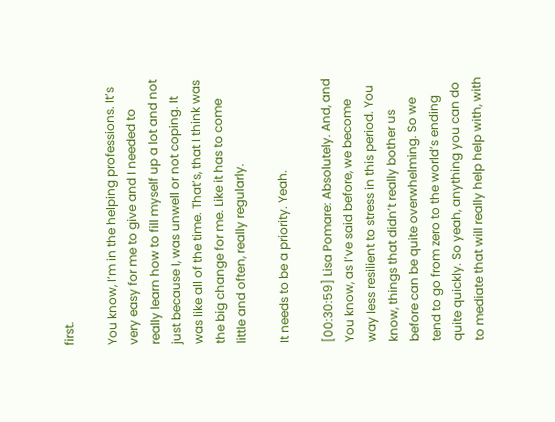first.

You know, I’m in the helping professions. It’s very easy for me to give and I needed to really learn how to fill myself up a lot and not just because I, was unwell or not coping. It was like all of the time. That’s, that I think was the big change for me. Like it has to come little and often, really regularly.

It needs to be a priority. Yeah.

[00:30:59] Lisa Pomare: Absolutely. And, and You know, as I’ve said before, we become way less resilient to stress in this period. You know, things that didn’t really bother us before can be quite overwhelming. So we tend to go from zero to the world’s ending quite quickly. So yeah, anything you can do to mediate that will really help help with, with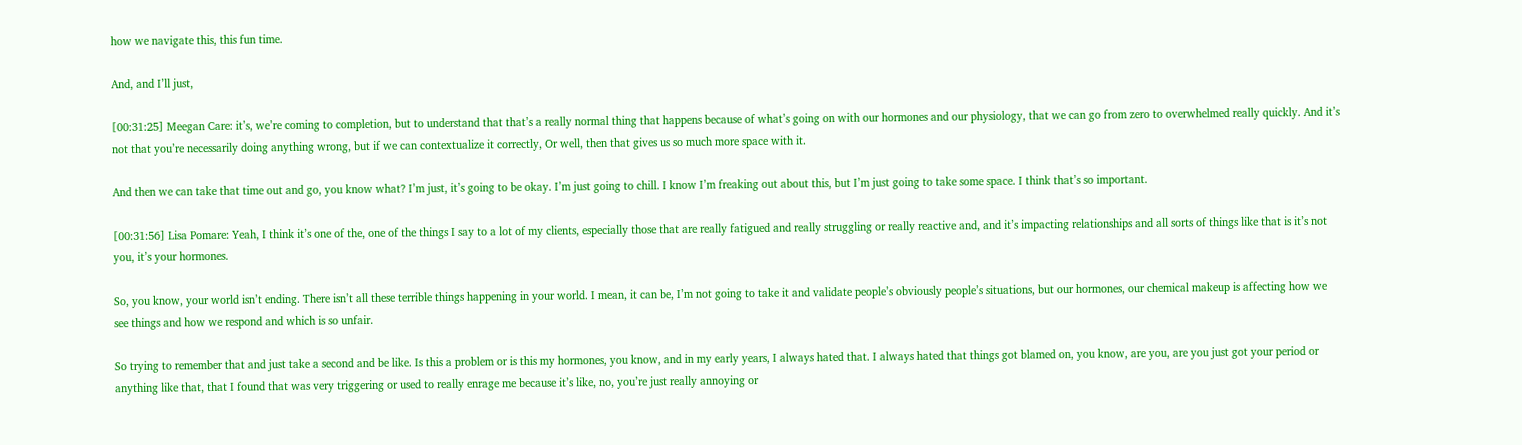how we navigate this, this fun time.

And, and I’ll just,

[00:31:25] Meegan Care: it’s, we’re coming to completion, but to understand that that’s a really normal thing that happens because of what’s going on with our hormones and our physiology, that we can go from zero to overwhelmed really quickly. And it’s not that you’re necessarily doing anything wrong, but if we can contextualize it correctly, Or well, then that gives us so much more space with it.

And then we can take that time out and go, you know what? I’m just, it’s going to be okay. I’m just going to chill. I know I’m freaking out about this, but I’m just going to take some space. I think that’s so important.

[00:31:56] Lisa Pomare: Yeah, I think it’s one of the, one of the things I say to a lot of my clients, especially those that are really fatigued and really struggling or really reactive and, and it’s impacting relationships and all sorts of things like that is it’s not you, it’s your hormones.

So, you know, your world isn’t ending. There isn’t all these terrible things happening in your world. I mean, it can be, I’m not going to take it and validate people’s obviously people’s situations, but our hormones, our chemical makeup is affecting how we see things and how we respond and which is so unfair.

So trying to remember that and just take a second and be like. Is this a problem or is this my hormones, you know, and in my early years, I always hated that. I always hated that things got blamed on, you know, are you, are you just got your period or anything like that, that I found that was very triggering or used to really enrage me because it’s like, no, you’re just really annoying or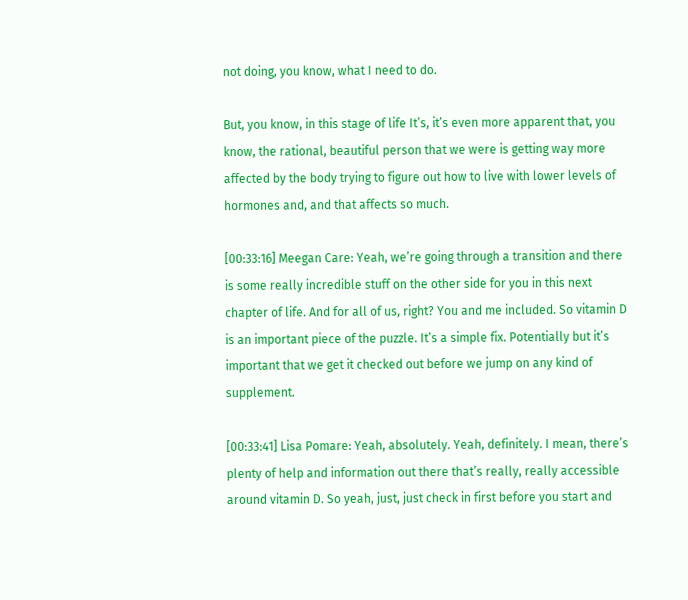not doing, you know, what I need to do.

But, you know, in this stage of life It’s, it’s even more apparent that, you know, the rational, beautiful person that we were is getting way more affected by the body trying to figure out how to live with lower levels of hormones and, and that affects so much.

[00:33:16] Meegan Care: Yeah, we’re going through a transition and there is some really incredible stuff on the other side for you in this next chapter of life. And for all of us, right? You and me included. So vitamin D is an important piece of the puzzle. It’s a simple fix. Potentially but it’s important that we get it checked out before we jump on any kind of supplement.

[00:33:41] Lisa Pomare: Yeah, absolutely. Yeah, definitely. I mean, there’s plenty of help and information out there that’s really, really accessible around vitamin D. So yeah, just, just check in first before you start and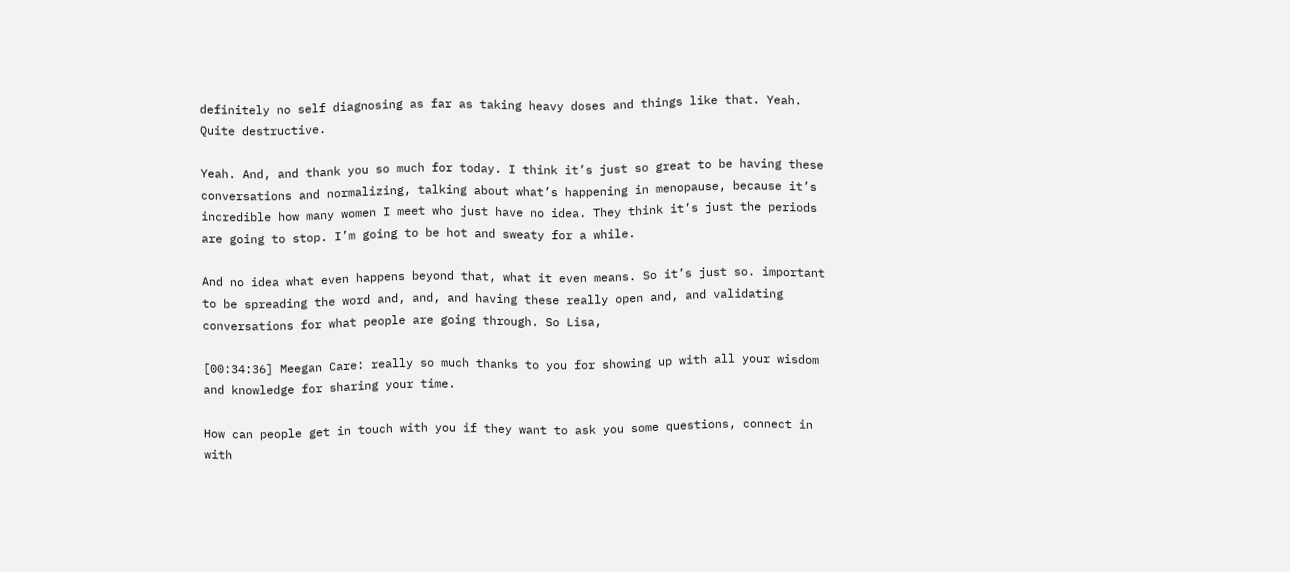definitely no self diagnosing as far as taking heavy doses and things like that. Yeah. Quite destructive.

Yeah. And, and thank you so much for today. I think it’s just so great to be having these conversations and normalizing, talking about what’s happening in menopause, because it’s incredible how many women I meet who just have no idea. They think it’s just the periods are going to stop. I’m going to be hot and sweaty for a while.

And no idea what even happens beyond that, what it even means. So it’s just so. important to be spreading the word and, and, and having these really open and, and validating conversations for what people are going through. So Lisa,

[00:34:36] Meegan Care: really so much thanks to you for showing up with all your wisdom and knowledge for sharing your time.

How can people get in touch with you if they want to ask you some questions, connect in with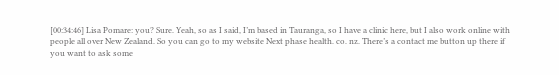[00:34:46] Lisa Pomare: you? Sure. Yeah, so as I said, I’m based in Tauranga, so I have a clinic here, but I also work online with people all over New Zealand. So you can go to my website Next phase health. co. nz. There’s a contact me button up there if you want to ask some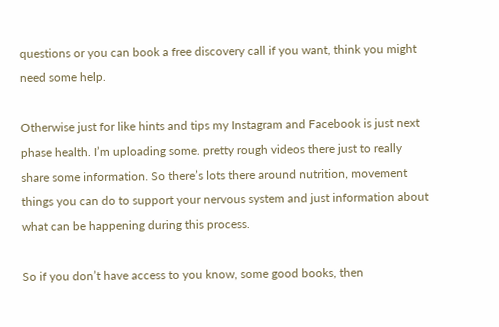questions or you can book a free discovery call if you want, think you might need some help.

Otherwise just for like hints and tips my Instagram and Facebook is just next phase health. I’m uploading some. pretty rough videos there just to really share some information. So there’s lots there around nutrition, movement things you can do to support your nervous system and just information about what can be happening during this process.

So if you don’t have access to you know, some good books, then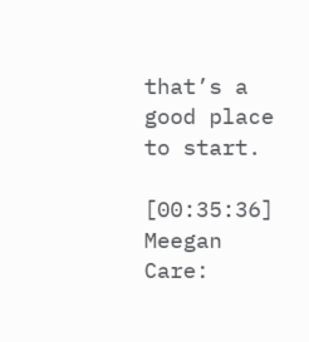that’s a good place to start.

[00:35:36] Meegan Care: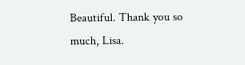Beautiful. Thank you so much, Lisa.